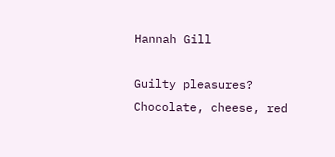Hannah Gill

Guilty pleasures?
Chocolate, cheese, red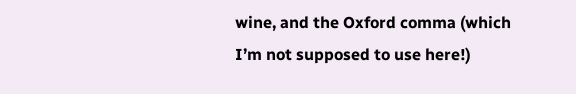wine, and the Oxford comma (which I’m not supposed to use here!)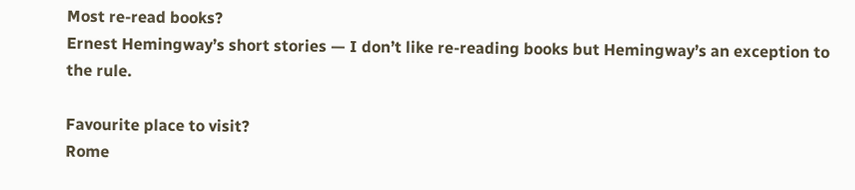Most re-read books?
Ernest Hemingway’s short stories — I don’t like re-reading books but Hemingway’s an exception to the rule.

Favourite place to visit?
Rome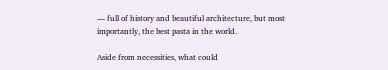— full of history and beautiful architecture, but most importantly, the best pasta in the world.

Aside from necessities, what could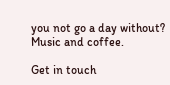you not go a day without?
Music and coffee.

Get in touch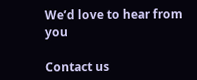We’d love to hear from you

Contact us